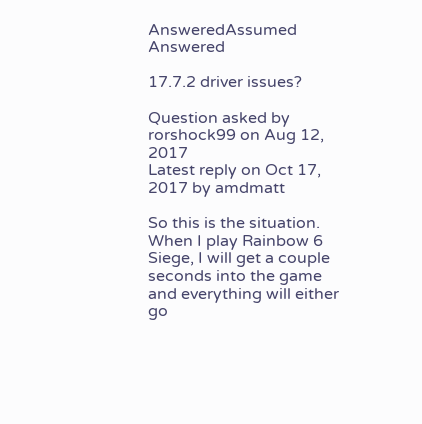AnsweredAssumed Answered

17.7.2 driver issues?

Question asked by rorshock99 on Aug 12, 2017
Latest reply on Oct 17, 2017 by amdmatt

So this is the situation. When I play Rainbow 6 Siege, I will get a couple seconds into the game and everything will either go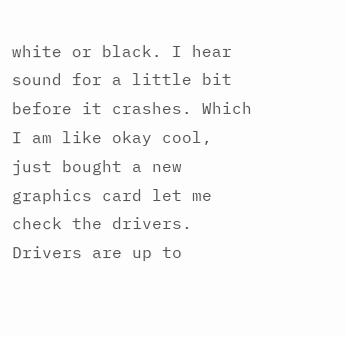white or black. I hear sound for a little bit before it crashes. Which I am like okay cool, just bought a new graphics card let me check the drivers. Drivers are up to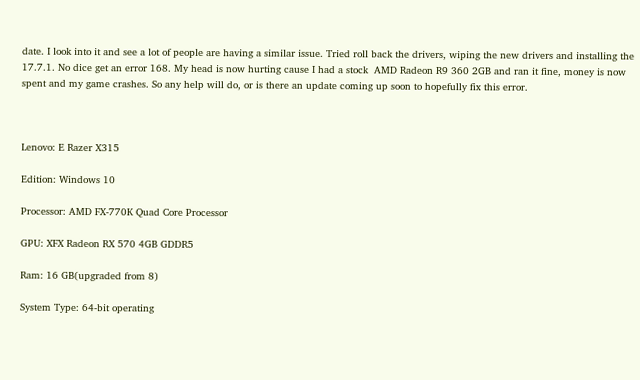date. I look into it and see a lot of people are having a similar issue. Tried roll back the drivers, wiping the new drivers and installing the 17.7.1. No dice get an error 168. My head is now hurting cause I had a stock  AMD Radeon R9 360 2GB and ran it fine, money is now spent and my game crashes. So any help will do, or is there an update coming up soon to hopefully fix this error.



Lenovo: E Razer X315

Edition: Windows 10

Processor: AMD FX-770K Quad Core Processor

GPU: XFX Radeon RX 570 4GB GDDR5

Ram: 16 GB(upgraded from 8)

System Type: 64-bit operating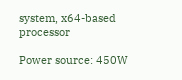system, x64-based processor

Power source: 450W